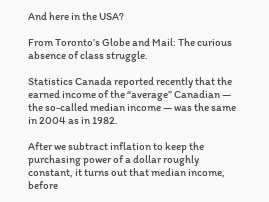And here in the USA?

From Toronto’s Globe and Mail: The curious absence of class struggle.

Statistics Canada reported recently that the earned income of the “average” Canadian — the so-called median income — was the same in 2004 as in 1982.

After we subtract inflation to keep the purchasing power of a dollar roughly constant, it turns out that median income, before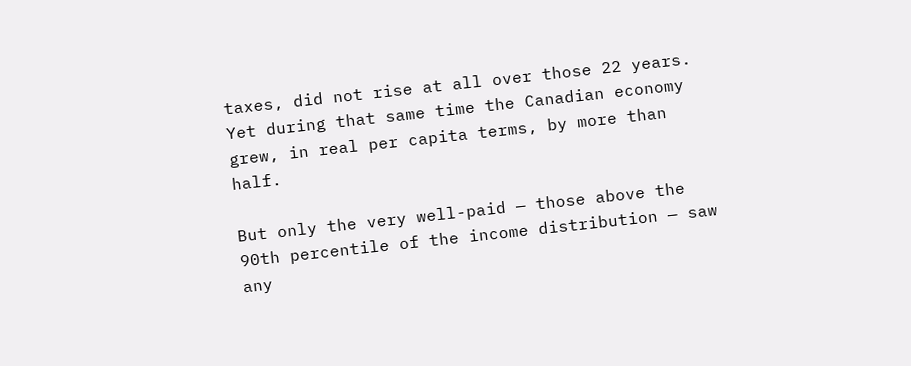taxes, did not rise at all over those 22 years. Yet during that same time the Canadian economy grew, in real per capita terms, by more than half.

But only the very well-paid — those above the 90th percentile of the income distribution — saw any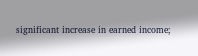significant increase in earned income;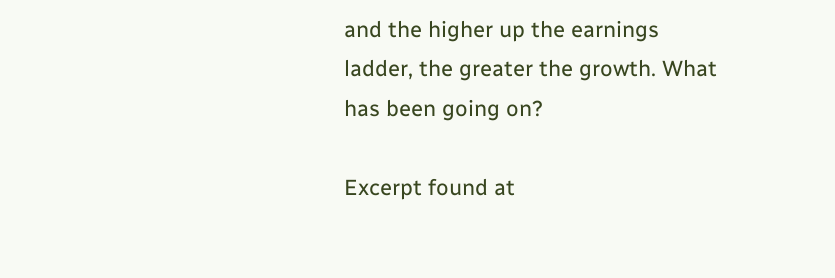and the higher up the earnings ladder, the greater the growth. What has been going on?

Excerpt found at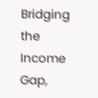Bridging the Income Gap,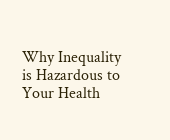Why Inequality is Hazardous to Your Health